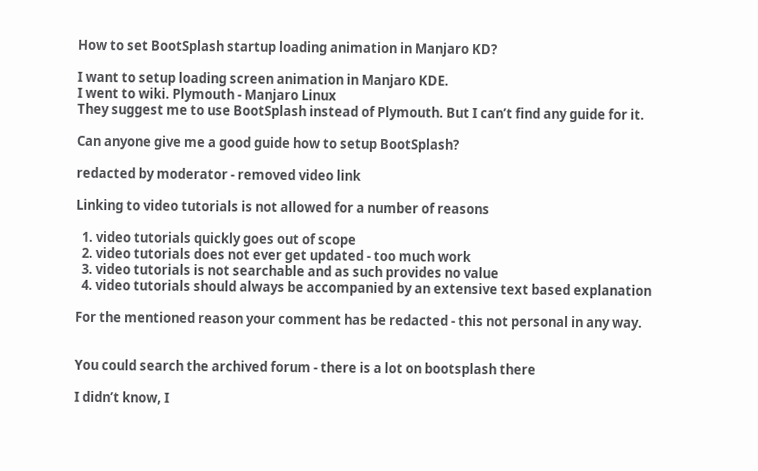How to set BootSplash startup loading animation in Manjaro KD?

I want to setup loading screen animation in Manjaro KDE.
I went to wiki. Plymouth - Manjaro Linux
They suggest me to use BootSplash instead of Plymouth. But I can’t find any guide for it.

Can anyone give me a good guide how to setup BootSplash?

redacted by moderator - removed video link

Linking to video tutorials is not allowed for a number of reasons

  1. video tutorials quickly goes out of scope
  2. video tutorials does not ever get updated - too much work
  3. video tutorials is not searchable and as such provides no value
  4. video tutorials should always be accompanied by an extensive text based explanation

For the mentioned reason your comment has be redacted - this not personal in any way.


You could search the archived forum - there is a lot on bootsplash there

I didn’t know, I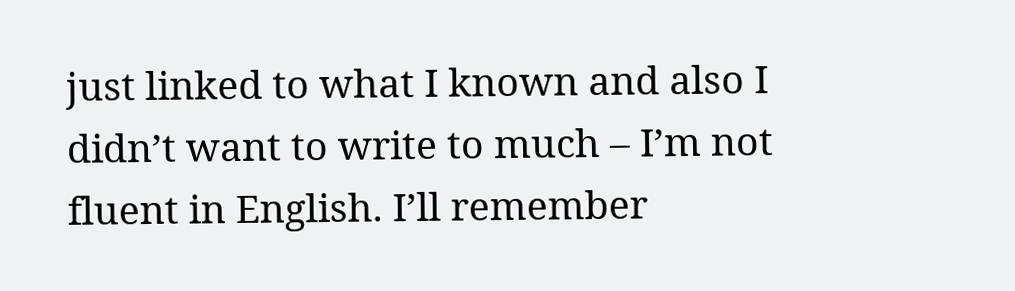just linked to what I known and also I didn’t want to write to much – I’m not fluent in English. I’ll remember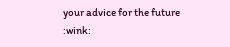your advice for the future :wink: